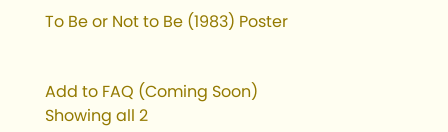To Be or Not to Be (1983) Poster


Add to FAQ (Coming Soon)
Showing all 2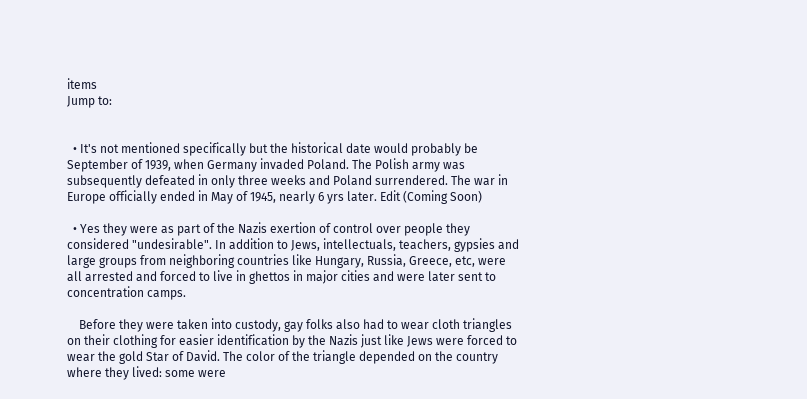items
Jump to:


  • It's not mentioned specifically but the historical date would probably be September of 1939, when Germany invaded Poland. The Polish army was subsequently defeated in only three weeks and Poland surrendered. The war in Europe officially ended in May of 1945, nearly 6 yrs later. Edit (Coming Soon)

  • Yes they were as part of the Nazis exertion of control over people they considered "undesirable". In addition to Jews, intellectuals, teachers, gypsies and large groups from neighboring countries like Hungary, Russia, Greece, etc, were all arrested and forced to live in ghettos in major cities and were later sent to concentration camps.

    Before they were taken into custody, gay folks also had to wear cloth triangles on their clothing for easier identification by the Nazis just like Jews were forced to wear the gold Star of David. The color of the triangle depended on the country where they lived: some were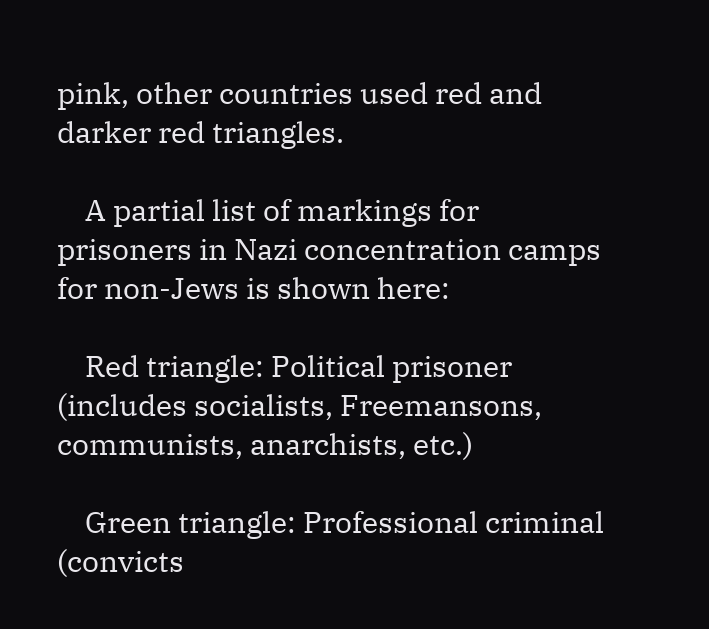pink, other countries used red and darker red triangles.

    A partial list of markings for prisoners in Nazi concentration camps for non-Jews is shown here:

    Red triangle: Political prisoner (includes socialists, Freemansons, communists, anarchists, etc.)

    Green triangle: Professional criminal (convicts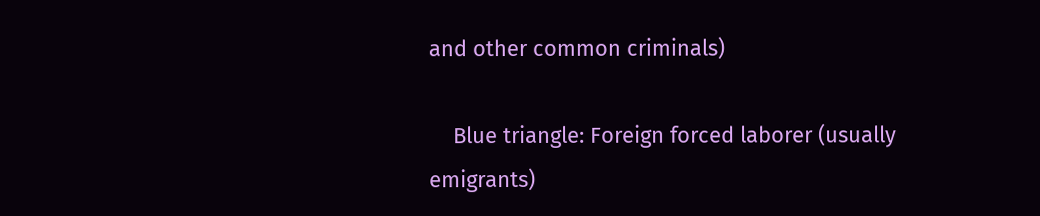and other common criminals)

    Blue triangle: Foreign forced laborer (usually emigrants)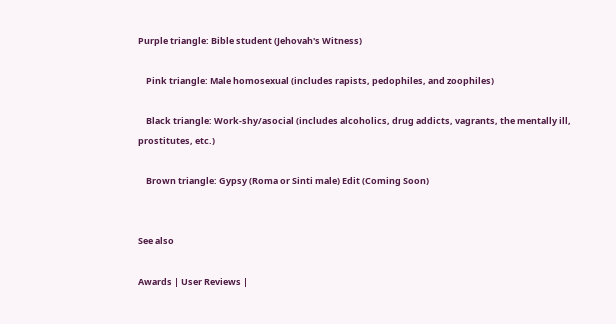Purple triangle: Bible student (Jehovah's Witness)

    Pink triangle: Male homosexual (includes rapists, pedophiles, and zoophiles)

    Black triangle: Work-shy/asocial (includes alcoholics, drug addicts, vagrants, the mentally ill, prostitutes, etc.)

    Brown triangle: Gypsy (Roma or Sinti male) Edit (Coming Soon)


See also

Awards | User Reviews |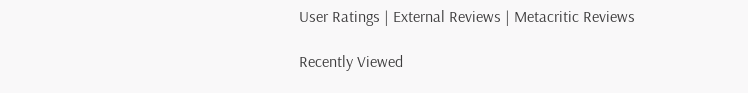User Ratings | External Reviews | Metacritic Reviews

Recently Viewed